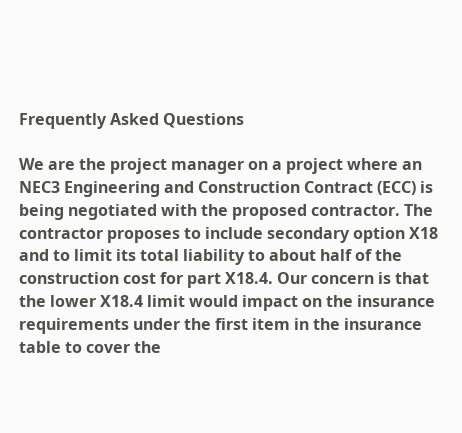Frequently Asked Questions

We are the project manager on a project where an NEC3 Engineering and Construction Contract (ECC) is being negotiated with the proposed contractor. The contractor proposes to include secondary option X18 and to limit its total liability to about half of the construction cost for part X18.4. Our concern is that the lower X18.4 limit would impact on the insurance requirements under the first item in the insurance table to cover the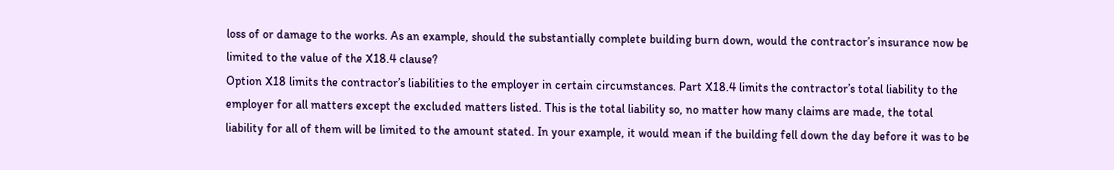loss of or damage to the works. As an example, should the substantially complete building burn down, would the contractor’s insurance now be limited to the value of the X18.4 clause?
Option X18 limits the contractor’s liabilities to the employer in certain circumstances. Part X18.4 limits the contractor’s total liability to the employer for all matters except the excluded matters listed. This is the total liability so, no matter how many claims are made, the total liability for all of them will be limited to the amount stated. In your example, it would mean if the building fell down the day before it was to be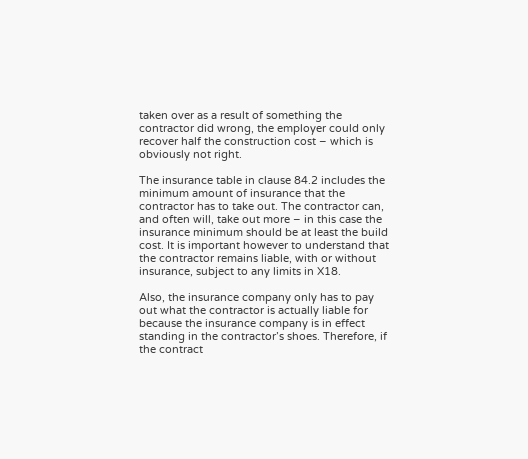taken over as a result of something the contractor did wrong, the employer could only recover half the construction cost – which is obviously not right.

The insurance table in clause 84.2 includes the minimum amount of insurance that the contractor has to take out. The contractor can, and often will, take out more – in this case the insurance minimum should be at least the build cost. It is important however to understand that the contractor remains liable, with or without insurance, subject to any limits in X18.

Also, the insurance company only has to pay out what the contractor is actually liable for because the insurance company is in effect standing in the contractor’s shoes. Therefore, if the contract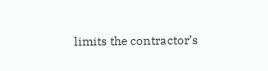limits the contractor’s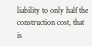liability to only half the construction cost, that is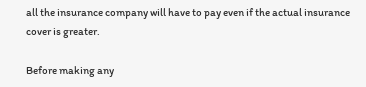all the insurance company will have to pay even if the actual insurance cover is greater.

Before making any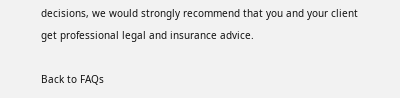decisions, we would strongly recommend that you and your client get professional legal and insurance advice.

Back to FAQs